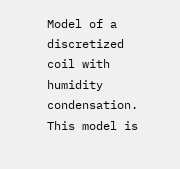Model of a discretized coil with humidity condensation. This model is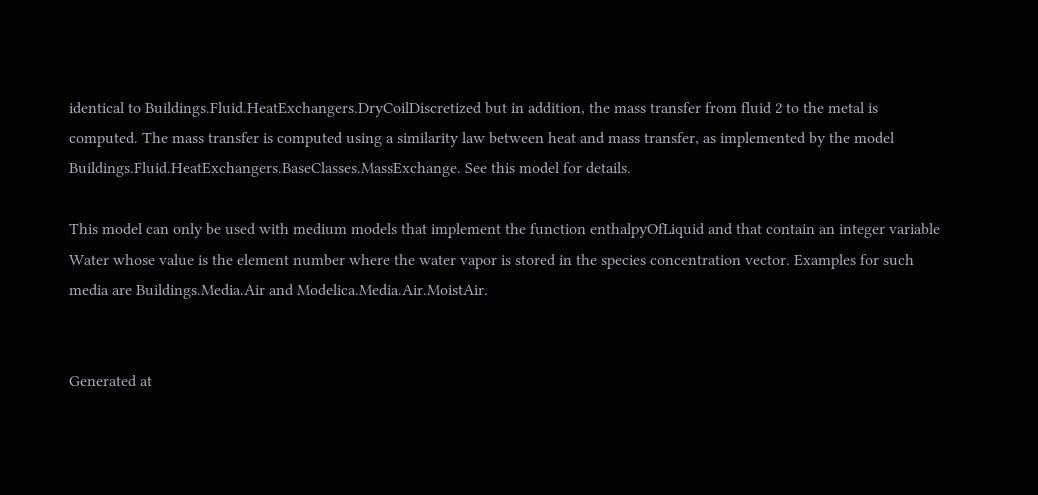identical to Buildings.Fluid.HeatExchangers.DryCoilDiscretized but in addition, the mass transfer from fluid 2 to the metal is computed. The mass transfer is computed using a similarity law between heat and mass transfer, as implemented by the model Buildings.Fluid.HeatExchangers.BaseClasses.MassExchange. See this model for details.

This model can only be used with medium models that implement the function enthalpyOfLiquid and that contain an integer variable Water whose value is the element number where the water vapor is stored in the species concentration vector. Examples for such media are Buildings.Media.Air and Modelica.Media.Air.MoistAir.


Generated at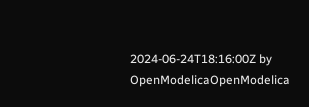2024-06-24T18:16:00Z by OpenModelicaOpenModelica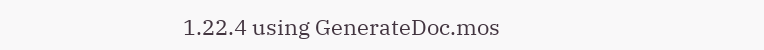1.22.4 using GenerateDoc.mos